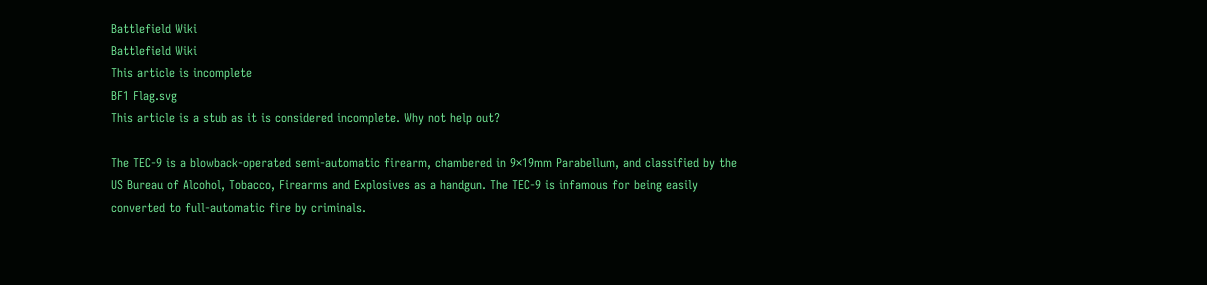Battlefield Wiki
Battlefield Wiki
This article is incomplete
BF1 Flag.svg
This article is a stub as it is considered incomplete. Why not help out?

The TEC-9 is a blowback-operated semi-automatic firearm, chambered in 9×19mm Parabellum, and classified by the US Bureau of Alcohol, Tobacco, Firearms and Explosives as a handgun. The TEC-9 is infamous for being easily converted to full-automatic fire by criminals.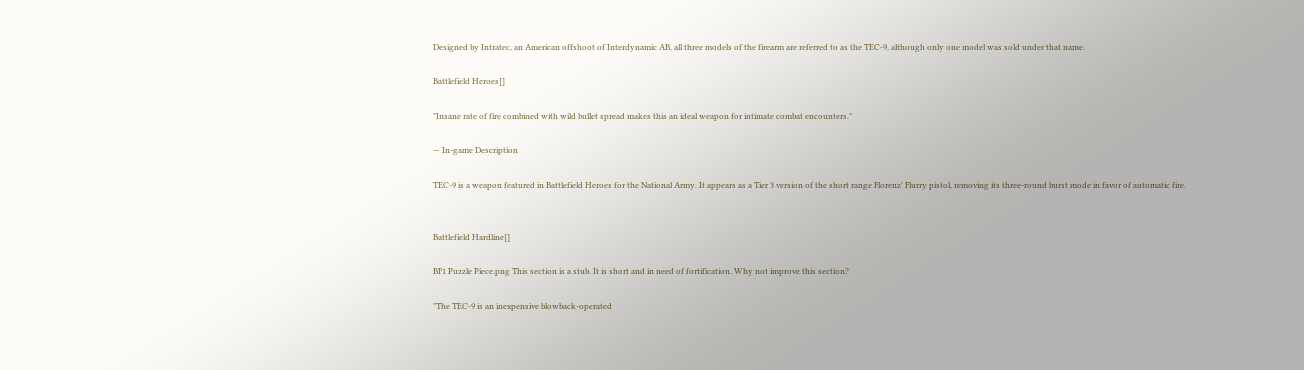Designed by Intratec, an American offshoot of Interdynamic AB, all three models of the firearm are referred to as the TEC-9, although only one model was sold under that name.

Battlefield Heroes[]

"Insane rate of fire combined with wild bullet spread makes this an ideal weapon for intimate combat encounters."

— In-game Description

TEC-9 is a weapon featured in Battlefield Heroes for the National Army. It appears as a Tier 3 version of the short range Florenz' Flurry pistol, removing its three-round burst mode in favor of automatic fire.


Battlefield Hardline[]

BF1 Puzzle Piece.png This section is a stub. It is short and in need of fortification. Why not improve this section?

"The TEC-9 is an inexpensive blowback-operated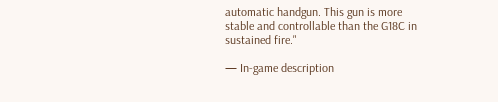automatic handgun. This gun is more stable and controllable than the G18C in sustained fire."

— In-game description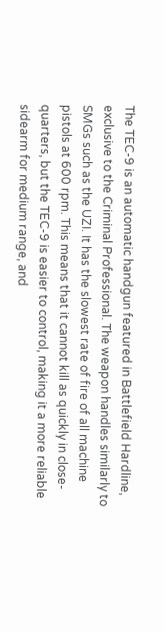The TEC-9 is an automatic handgun featured in Battlefield Hardline, exclusive to the Criminal Professional. The weapon handles similarly to SMGs such as the UZI. It has the slowest rate of fire of all machine pistols at 600 rpm. This means that it cannot kill as quickly in close-quarters, but the TEC-9 is easier to control, making it a more reliable sidearm for medium range, and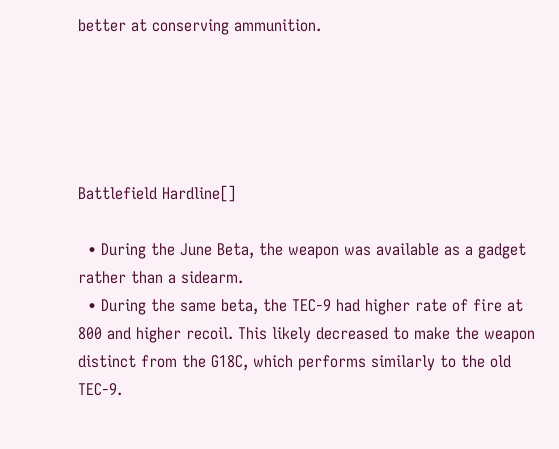better at conserving ammunition.





Battlefield Hardline[]

  • During the June Beta, the weapon was available as a gadget rather than a sidearm.
  • During the same beta, the TEC-9 had higher rate of fire at 800 and higher recoil. This likely decreased to make the weapon distinct from the G18C, which performs similarly to the old TEC-9.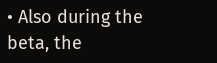• Also during the beta, the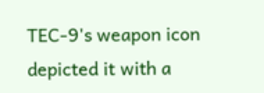TEC-9's weapon icon depicted it with a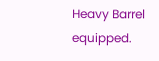Heavy Barrel equipped.